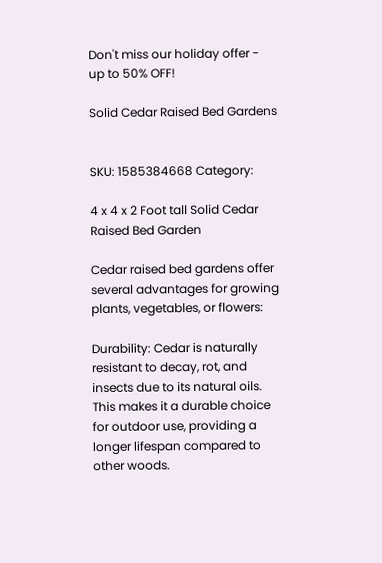Don't miss our holiday offer - up to 50% OFF!

Solid Cedar Raised Bed Gardens


SKU: 1585384668 Category:

4 x 4 x 2 Foot tall Solid Cedar Raised Bed Garden

Cedar raised bed gardens offer several advantages for growing plants, vegetables, or flowers:

Durability: Cedar is naturally resistant to decay, rot, and insects due to its natural oils. This makes it a durable choice for outdoor use, providing a longer lifespan compared to other woods.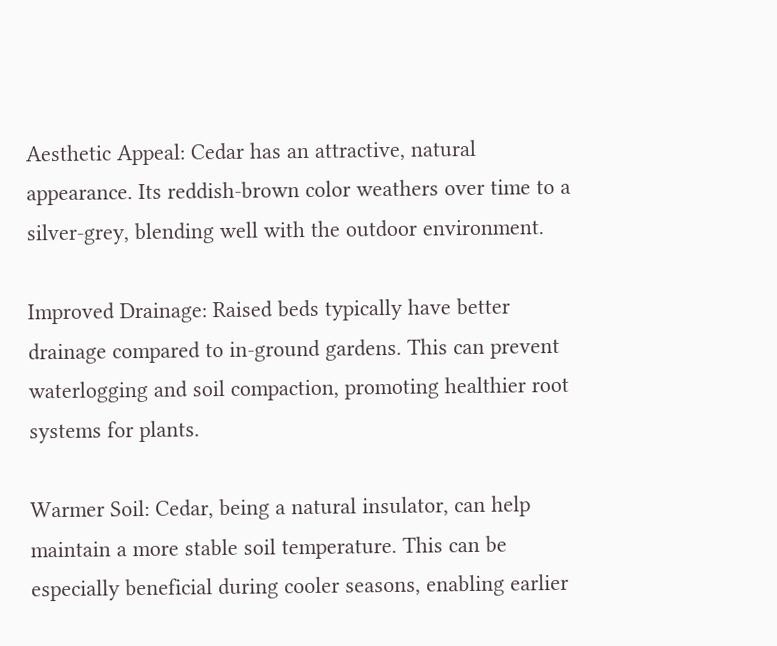Aesthetic Appeal: Cedar has an attractive, natural appearance. Its reddish-brown color weathers over time to a silver-grey, blending well with the outdoor environment.

Improved Drainage: Raised beds typically have better drainage compared to in-ground gardens. This can prevent waterlogging and soil compaction, promoting healthier root systems for plants.

Warmer Soil: Cedar, being a natural insulator, can help maintain a more stable soil temperature. This can be especially beneficial during cooler seasons, enabling earlier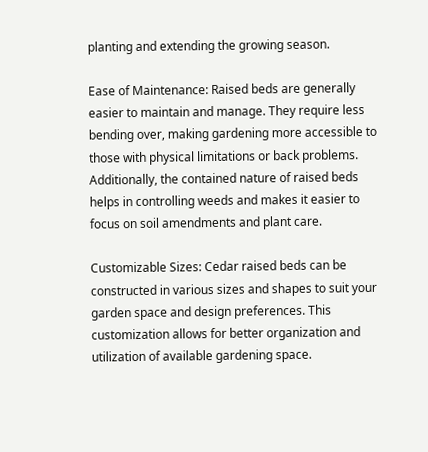planting and extending the growing season.

Ease of Maintenance: Raised beds are generally easier to maintain and manage. They require less bending over, making gardening more accessible to those with physical limitations or back problems. Additionally, the contained nature of raised beds helps in controlling weeds and makes it easier to focus on soil amendments and plant care.

Customizable Sizes: Cedar raised beds can be constructed in various sizes and shapes to suit your garden space and design preferences. This customization allows for better organization and utilization of available gardening space.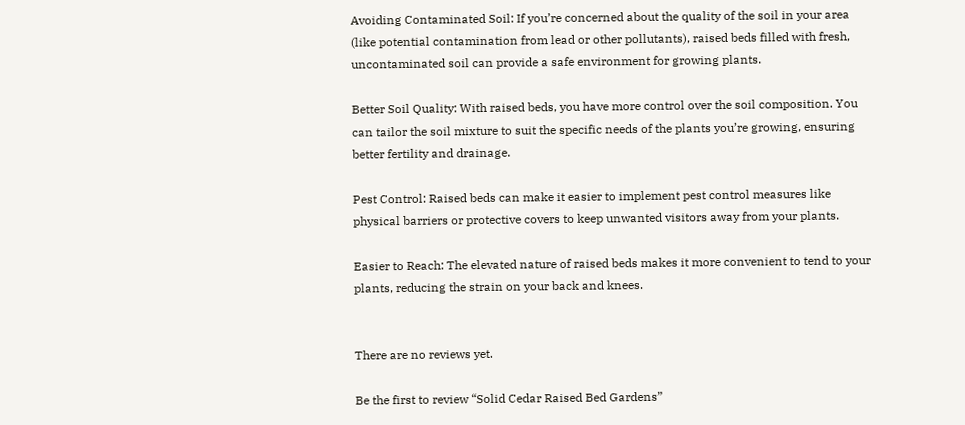Avoiding Contaminated Soil: If you’re concerned about the quality of the soil in your area (like potential contamination from lead or other pollutants), raised beds filled with fresh, uncontaminated soil can provide a safe environment for growing plants.

Better Soil Quality: With raised beds, you have more control over the soil composition. You can tailor the soil mixture to suit the specific needs of the plants you’re growing, ensuring better fertility and drainage.

Pest Control: Raised beds can make it easier to implement pest control measures like physical barriers or protective covers to keep unwanted visitors away from your plants.

Easier to Reach: The elevated nature of raised beds makes it more convenient to tend to your plants, reducing the strain on your back and knees.


There are no reviews yet.

Be the first to review “Solid Cedar Raised Bed Gardens”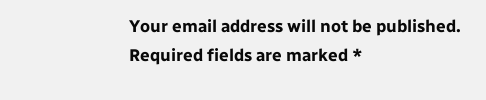Your email address will not be published. Required fields are marked *